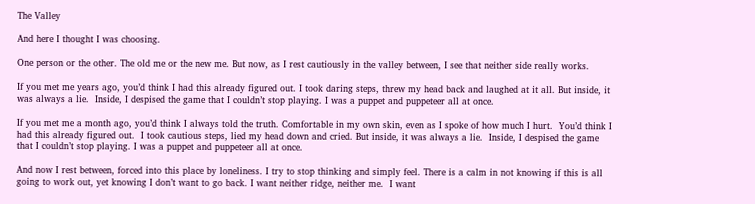The Valley

And here I thought I was choosing.

One person or the other. The old me or the new me. But now, as I rest cautiously in the valley between, I see that neither side really works.

If you met me years ago, you’d think I had this already figured out. I took daring steps, threw my head back and laughed at it all. But inside, it was always a lie.  Inside, I despised the game that I couldn’t stop playing. I was a puppet and puppeteer all at once.

If you met me a month ago, you’d think I always told the truth. Comfortable in my own skin, even as I spoke of how much I hurt.  You’d think I had this already figured out.  I took cautious steps, lied my head down and cried. But inside, it was always a lie.  Inside, I despised the game that I couldn’t stop playing. I was a puppet and puppeteer all at once.

And now I rest between, forced into this place by loneliness. I try to stop thinking and simply feel. There is a calm in not knowing if this is all going to work out, yet knowing I don’t want to go back. I want neither ridge, neither me.  I want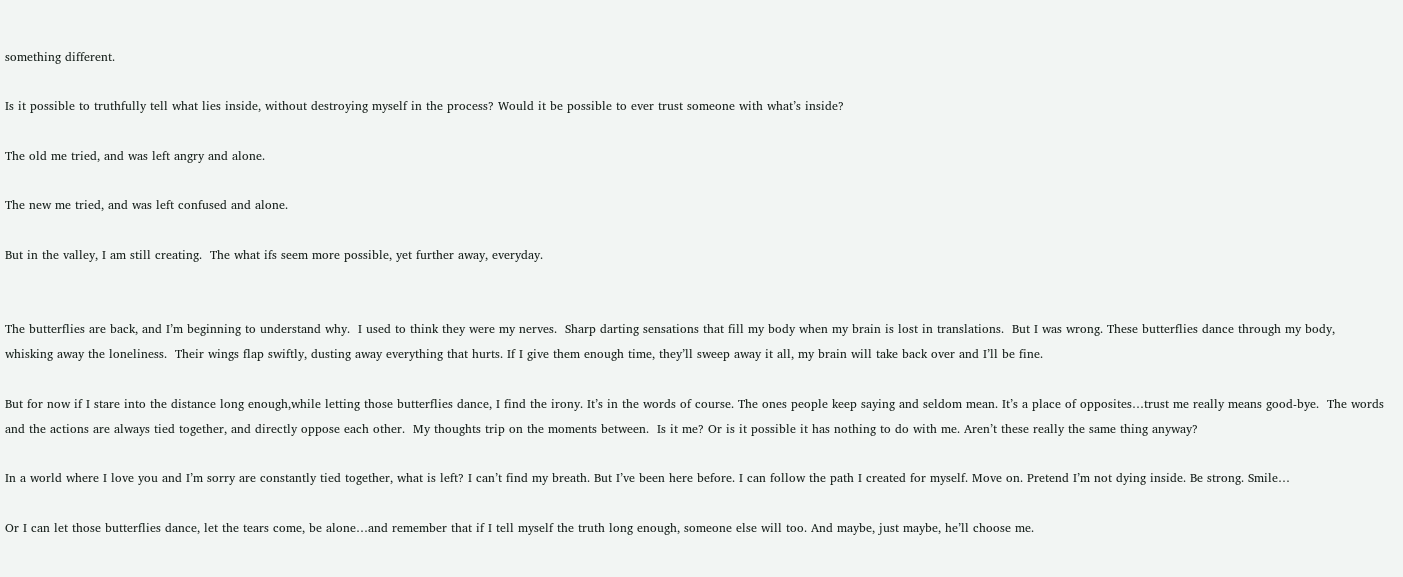something different.

Is it possible to truthfully tell what lies inside, without destroying myself in the process? Would it be possible to ever trust someone with what’s inside?

The old me tried, and was left angry and alone.

The new me tried, and was left confused and alone.

But in the valley, I am still creating.  The what ifs seem more possible, yet further away, everyday.


The butterflies are back, and I’m beginning to understand why.  I used to think they were my nerves.  Sharp darting sensations that fill my body when my brain is lost in translations.  But I was wrong. These butterflies dance through my body, whisking away the loneliness.  Their wings flap swiftly, dusting away everything that hurts. If I give them enough time, they’ll sweep away it all, my brain will take back over and I’ll be fine.

But for now if I stare into the distance long enough,while letting those butterflies dance, I find the irony. It’s in the words of course. The ones people keep saying and seldom mean. It’s a place of opposites…trust me really means good-bye.  The words and the actions are always tied together, and directly oppose each other.  My thoughts trip on the moments between.  Is it me? Or is it possible it has nothing to do with me. Aren’t these really the same thing anyway?

In a world where I love you and I’m sorry are constantly tied together, what is left? I can’t find my breath. But I’ve been here before. I can follow the path I created for myself. Move on. Pretend I’m not dying inside. Be strong. Smile…

Or I can let those butterflies dance, let the tears come, be alone…and remember that if I tell myself the truth long enough, someone else will too. And maybe, just maybe, he’ll choose me.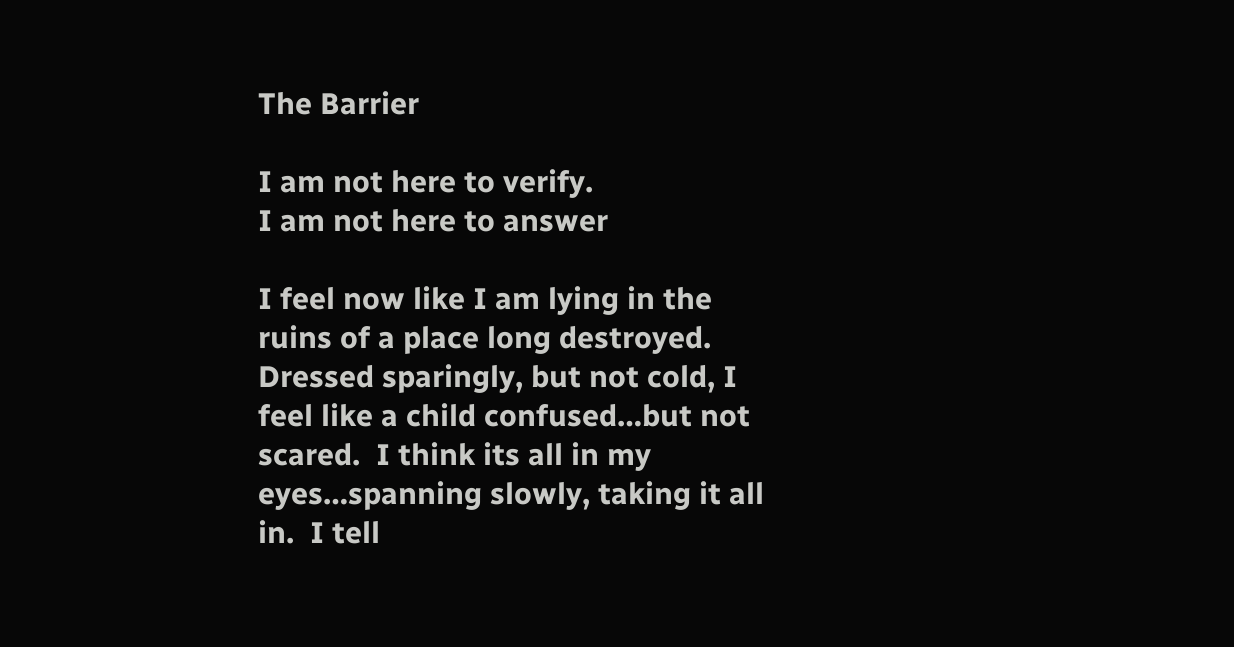The Barrier

I am not here to verify.
I am not here to answer

I feel now like I am lying in the ruins of a place long destroyed.  Dressed sparingly, but not cold, I feel like a child confused…but not scared.  I think its all in my eyes…spanning slowly, taking it all in.  I tell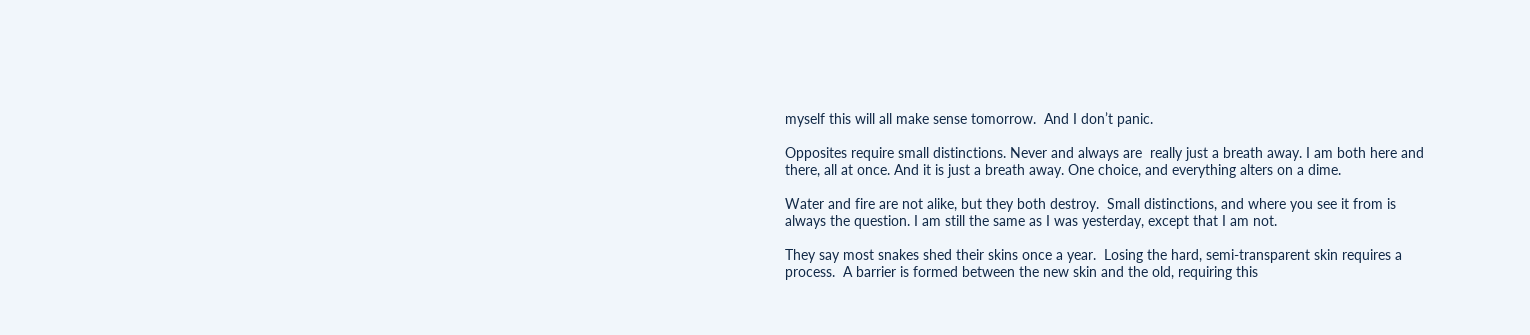myself this will all make sense tomorrow.  And I don’t panic.

Opposites require small distinctions. Never and always are  really just a breath away. I am both here and there, all at once. And it is just a breath away. One choice, and everything alters on a dime.

Water and fire are not alike, but they both destroy.  Small distinctions, and where you see it from is always the question. I am still the same as I was yesterday, except that I am not.

They say most snakes shed their skins once a year.  Losing the hard, semi-transparent skin requires a process.  A barrier is formed between the new skin and the old, requiring this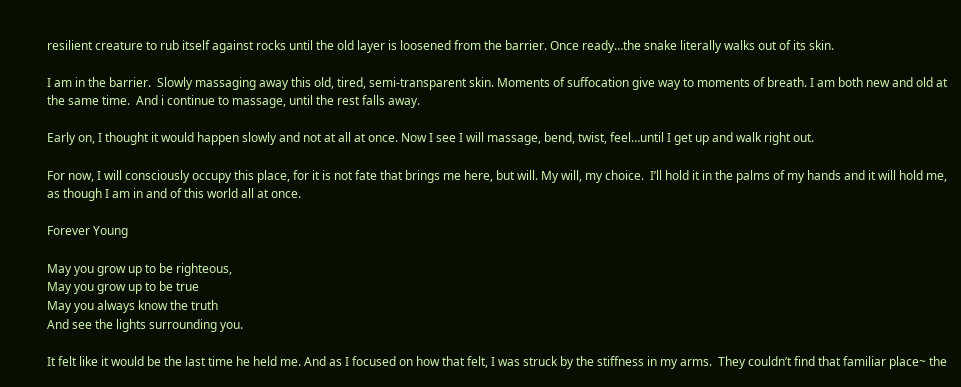resilient creature to rub itself against rocks until the old layer is loosened from the barrier. Once ready…the snake literally walks out of its skin.

I am in the barrier.  Slowly massaging away this old, tired, semi-transparent skin. Moments of suffocation give way to moments of breath. I am both new and old at the same time.  And i continue to massage, until the rest falls away.

Early on, I thought it would happen slowly and not at all at once. Now I see I will massage, bend, twist, feel…until I get up and walk right out.

For now, I will consciously occupy this place, for it is not fate that brings me here, but will. My will, my choice.  I’ll hold it in the palms of my hands and it will hold me, as though I am in and of this world all at once.

Forever Young

May you grow up to be righteous,
May you grow up to be true
May you always know the truth
And see the lights surrounding you.

It felt like it would be the last time he held me. And as I focused on how that felt, I was struck by the stiffness in my arms.  They couldn’t find that familiar place~ the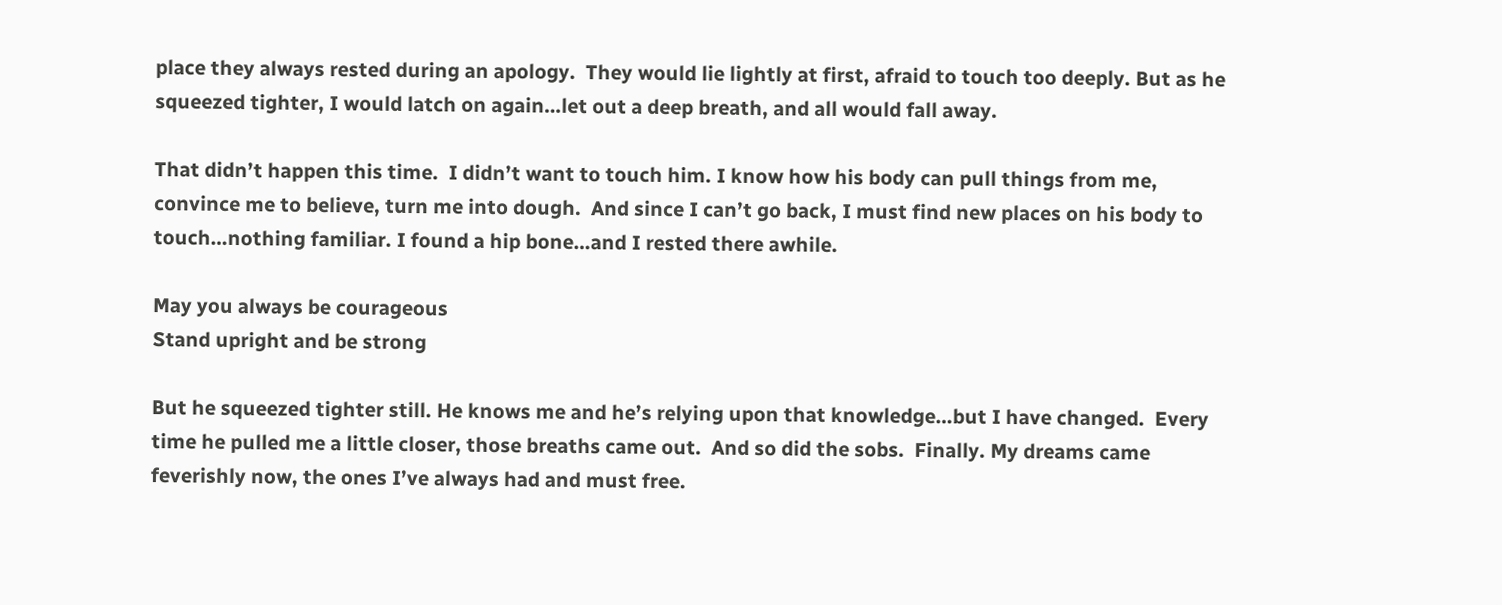place they always rested during an apology.  They would lie lightly at first, afraid to touch too deeply. But as he squeezed tighter, I would latch on again…let out a deep breath, and all would fall away.

That didn’t happen this time.  I didn’t want to touch him. I know how his body can pull things from me, convince me to believe, turn me into dough.  And since I can’t go back, I must find new places on his body to touch…nothing familiar. I found a hip bone…and I rested there awhile.

May you always be courageous
Stand upright and be strong

But he squeezed tighter still. He knows me and he’s relying upon that knowledge…but I have changed.  Every time he pulled me a little closer, those breaths came out.  And so did the sobs.  Finally. My dreams came feverishly now, the ones I’ve always had and must free.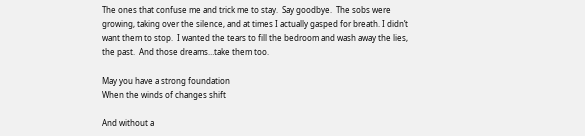The ones that confuse me and trick me to stay.  Say goodbye.  The sobs were growing, taking over the silence, and at times I actually gasped for breath. I didn’t want them to stop.  I wanted the tears to fill the bedroom and wash away the lies, the past.  And those dreams…take them too.

May you have a strong foundation
When the winds of changes shift

And without a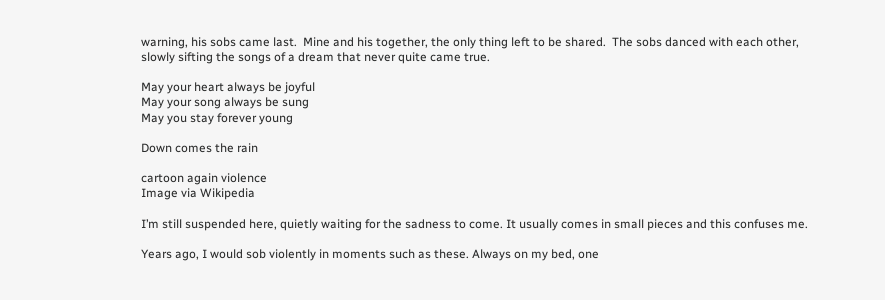warning, his sobs came last.  Mine and his together, the only thing left to be shared.  The sobs danced with each other, slowly sifting the songs of a dream that never quite came true.

May your heart always be joyful
May your song always be sung
May you stay forever young

Down comes the rain

cartoon again violence
Image via Wikipedia

I’m still suspended here, quietly waiting for the sadness to come. It usually comes in small pieces and this confuses me.

Years ago, I would sob violently in moments such as these. Always on my bed, one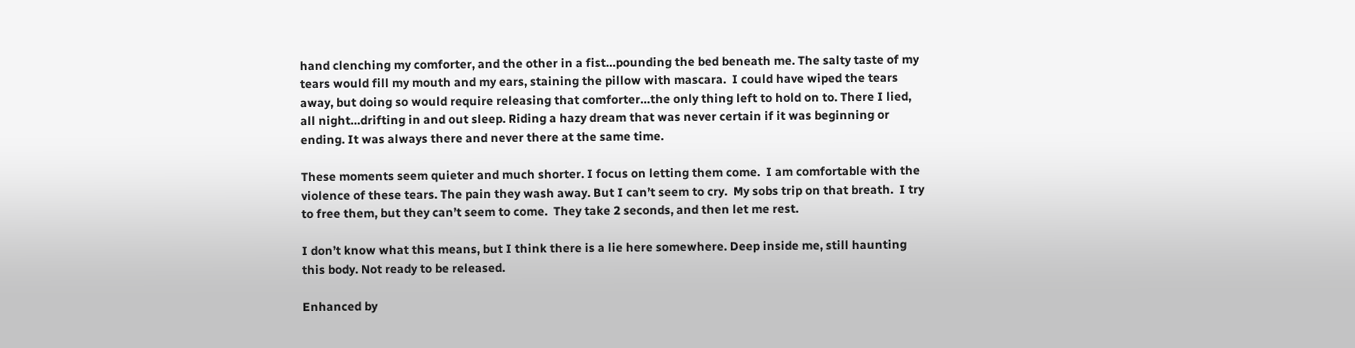hand clenching my comforter, and the other in a fist…pounding the bed beneath me. The salty taste of my tears would fill my mouth and my ears, staining the pillow with mascara.  I could have wiped the tears away, but doing so would require releasing that comforter…the only thing left to hold on to. There I lied, all night…drifting in and out sleep. Riding a hazy dream that was never certain if it was beginning or ending. It was always there and never there at the same time.

These moments seem quieter and much shorter. I focus on letting them come.  I am comfortable with the violence of these tears. The pain they wash away. But I can’t seem to cry.  My sobs trip on that breath.  I try to free them, but they can’t seem to come.  They take 2 seconds, and then let me rest.

I don’t know what this means, but I think there is a lie here somewhere. Deep inside me, still haunting this body. Not ready to be released.

Enhanced by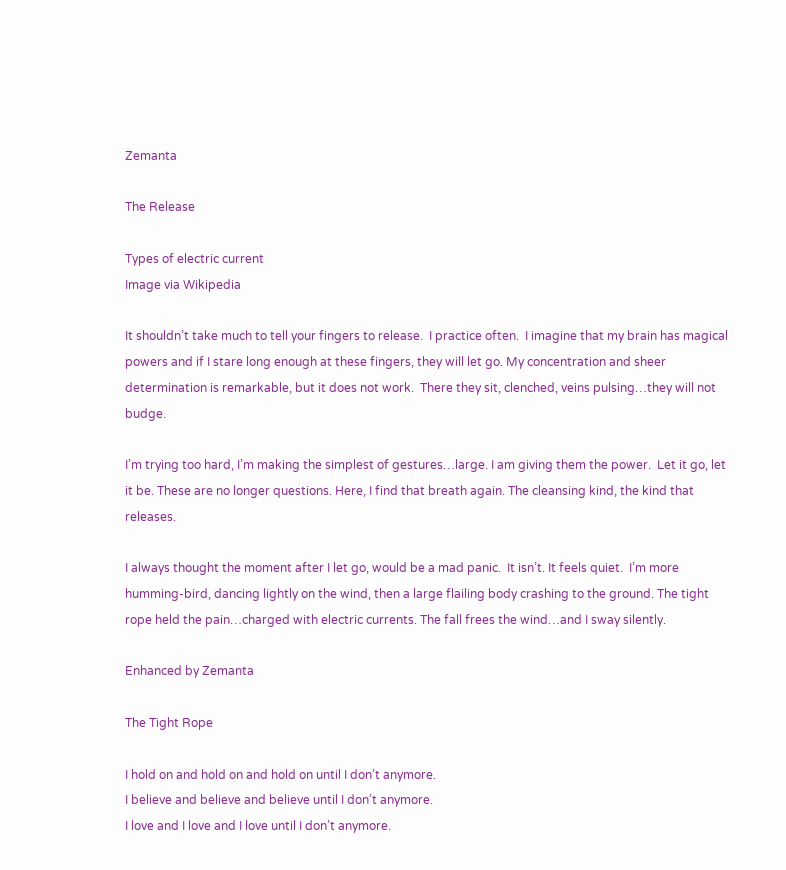Zemanta

The Release

Types of electric current
Image via Wikipedia

It shouldn’t take much to tell your fingers to release.  I practice often.  I imagine that my brain has magical powers and if I stare long enough at these fingers, they will let go. My concentration and sheer determination is remarkable, but it does not work.  There they sit, clenched, veins pulsing…they will not budge.

I’m trying too hard, I’m making the simplest of gestures…large. I am giving them the power.  Let it go, let it be. These are no longer questions. Here, I find that breath again. The cleansing kind, the kind that releases.

I always thought the moment after I let go, would be a mad panic.  It isn’t. It feels quiet.  I’m more humming-bird, dancing lightly on the wind, then a large flailing body crashing to the ground. The tight rope held the pain…charged with electric currents. The fall frees the wind…and I sway silently.

Enhanced by Zemanta

The Tight Rope

I hold on and hold on and hold on until I don’t anymore.
I believe and believe and believe until I don’t anymore.
I love and I love and I love until I don’t anymore.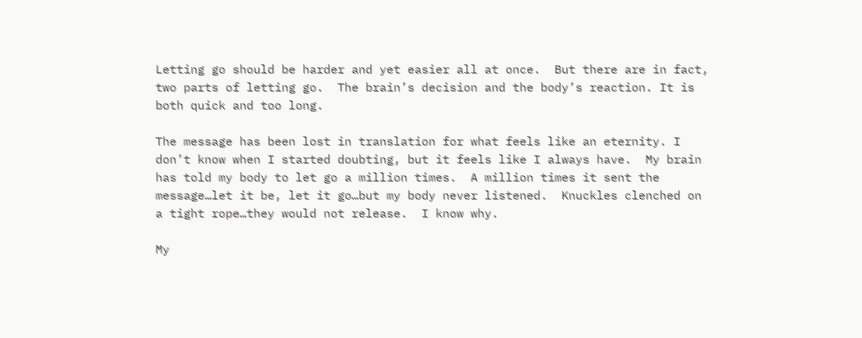Letting go should be harder and yet easier all at once.  But there are in fact, two parts of letting go.  The brain’s decision and the body’s reaction. It is both quick and too long.

The message has been lost in translation for what feels like an eternity. I don’t know when I started doubting, but it feels like I always have.  My brain has told my body to let go a million times.  A million times it sent the message…let it be, let it go…but my body never listened.  Knuckles clenched on a tight rope…they would not release.  I know why.

My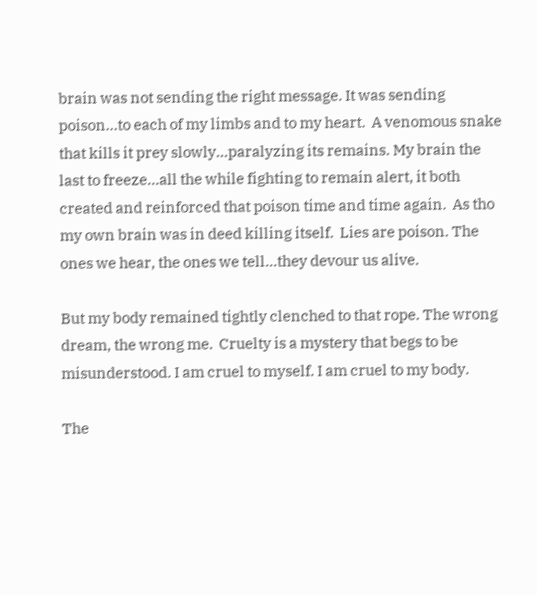brain was not sending the right message. It was sending poison…to each of my limbs and to my heart.  A venomous snake that kills it prey slowly…paralyzing its remains. My brain the last to freeze…all the while fighting to remain alert, it both created and reinforced that poison time and time again.  As tho my own brain was in deed killing itself.  Lies are poison. The ones we hear, the ones we tell…they devour us alive.

But my body remained tightly clenched to that rope. The wrong dream, the wrong me.  Cruelty is a mystery that begs to be misunderstood. I am cruel to myself. I am cruel to my body.

The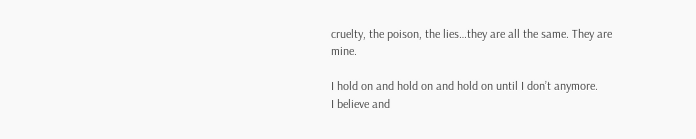cruelty, the poison, the lies…they are all the same. They are mine.

I hold on and hold on and hold on until I don’t anymore.
I believe and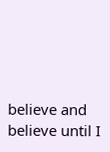believe and believe until I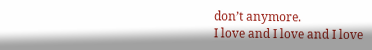don’t anymore.
I love and I love and I love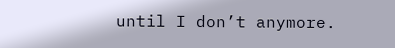until I don’t anymore.